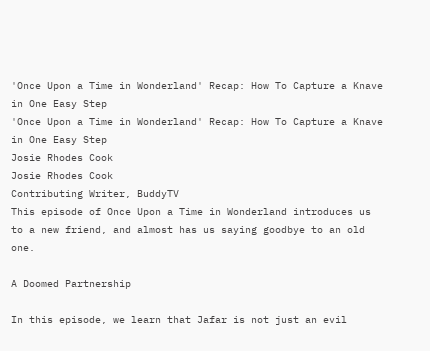'Once Upon a Time in Wonderland' Recap: How To Capture a Knave in One Easy Step
'Once Upon a Time in Wonderland' Recap: How To Capture a Knave in One Easy Step
Josie Rhodes Cook
Josie Rhodes Cook
Contributing Writer, BuddyTV
This episode of Once Upon a Time in Wonderland introduces us to a new friend, and almost has us saying goodbye to an old one.

A Doomed Partnership

In this episode, we learn that Jafar is not just an evil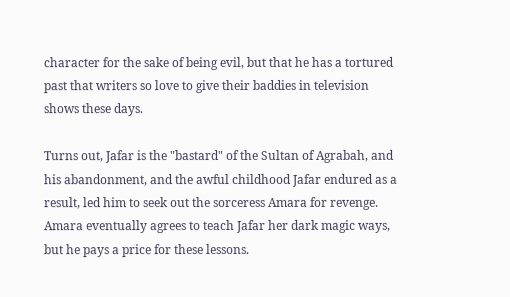character for the sake of being evil, but that he has a tortured past that writers so love to give their baddies in television shows these days.

Turns out, Jafar is the "bastard" of the Sultan of Agrabah, and his abandonment, and the awful childhood Jafar endured as a result, led him to seek out the sorceress Amara for revenge. Amara eventually agrees to teach Jafar her dark magic ways, but he pays a price for these lessons.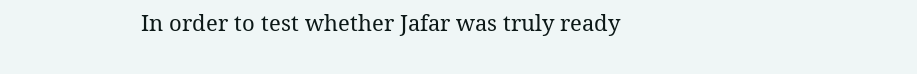In order to test whether Jafar was truly ready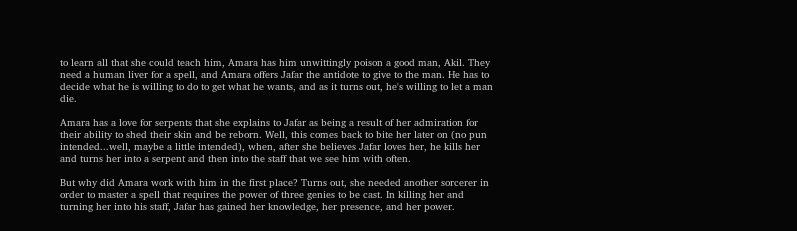to learn all that she could teach him, Amara has him unwittingly poison a good man, Akil. They need a human liver for a spell, and Amara offers Jafar the antidote to give to the man. He has to decide what he is willing to do to get what he wants, and as it turns out, he's willing to let a man die.

Amara has a love for serpents that she explains to Jafar as being a result of her admiration for their ability to shed their skin and be reborn. Well, this comes back to bite her later on (no pun intended...well, maybe a little intended), when, after she believes Jafar loves her, he kills her and turns her into a serpent and then into the staff that we see him with often.

But why did Amara work with him in the first place? Turns out, she needed another sorcerer in order to master a spell that requires the power of three genies to be cast. In killing her and turning her into his staff, Jafar has gained her knowledge, her presence, and her power.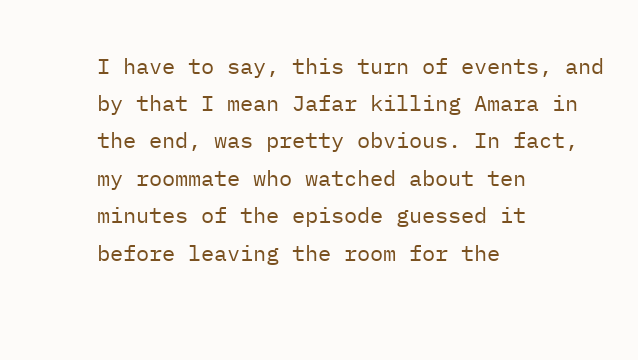I have to say, this turn of events, and by that I mean Jafar killing Amara in the end, was pretty obvious. In fact, my roommate who watched about ten minutes of the episode guessed it before leaving the room for the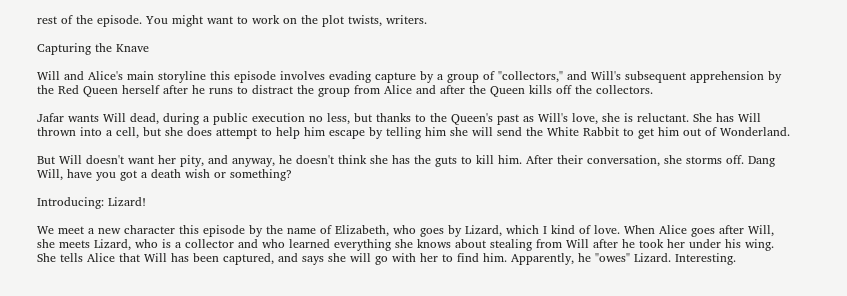rest of the episode. You might want to work on the plot twists, writers.

Capturing the Knave

Will and Alice's main storyline this episode involves evading capture by a group of "collectors," and Will's subsequent apprehension by the Red Queen herself after he runs to distract the group from Alice and after the Queen kills off the collectors.

Jafar wants Will dead, during a public execution no less, but thanks to the Queen's past as Will's love, she is reluctant. She has Will thrown into a cell, but she does attempt to help him escape by telling him she will send the White Rabbit to get him out of Wonderland.

But Will doesn't want her pity, and anyway, he doesn't think she has the guts to kill him. After their conversation, she storms off. Dang Will, have you got a death wish or something?

Introducing: Lizard!

We meet a new character this episode by the name of Elizabeth, who goes by Lizard, which I kind of love. When Alice goes after Will, she meets Lizard, who is a collector and who learned everything she knows about stealing from Will after he took her under his wing. She tells Alice that Will has been captured, and says she will go with her to find him. Apparently, he "owes" Lizard. Interesting.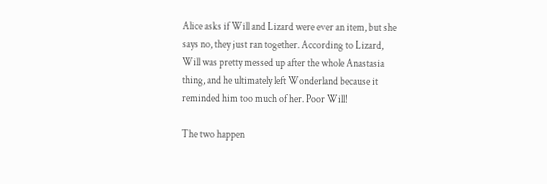Alice asks if Will and Lizard were ever an item, but she says no, they just ran together. According to Lizard, Will was pretty messed up after the whole Anastasia thing, and he ultimately left Wonderland because it reminded him too much of her. Poor Will!

The two happen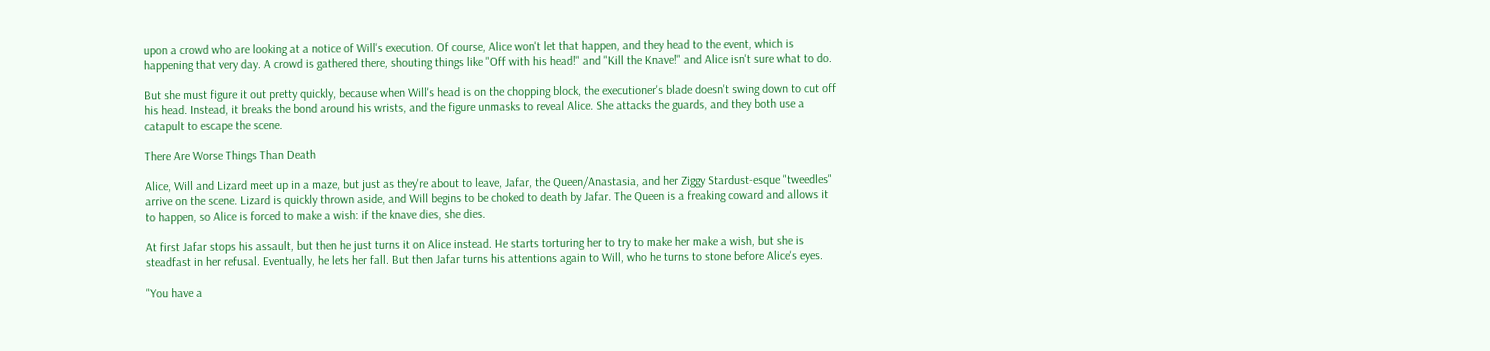upon a crowd who are looking at a notice of Will's execution. Of course, Alice won't let that happen, and they head to the event, which is happening that very day. A crowd is gathered there, shouting things like "Off with his head!" and "Kill the Knave!" and Alice isn't sure what to do.

But she must figure it out pretty quickly, because when Will's head is on the chopping block, the executioner's blade doesn't swing down to cut off his head. Instead, it breaks the bond around his wrists, and the figure unmasks to reveal Alice. She attacks the guards, and they both use a catapult to escape the scene.

There Are Worse Things Than Death

Alice, Will and Lizard meet up in a maze, but just as they're about to leave, Jafar, the Queen/Anastasia, and her Ziggy Stardust-esque "tweedles" arrive on the scene. Lizard is quickly thrown aside, and Will begins to be choked to death by Jafar. The Queen is a freaking coward and allows it to happen, so Alice is forced to make a wish: if the knave dies, she dies.

At first Jafar stops his assault, but then he just turns it on Alice instead. He starts torturing her to try to make her make a wish, but she is steadfast in her refusal. Eventually, he lets her fall. But then Jafar turns his attentions again to Will, who he turns to stone before Alice's eyes.

"You have a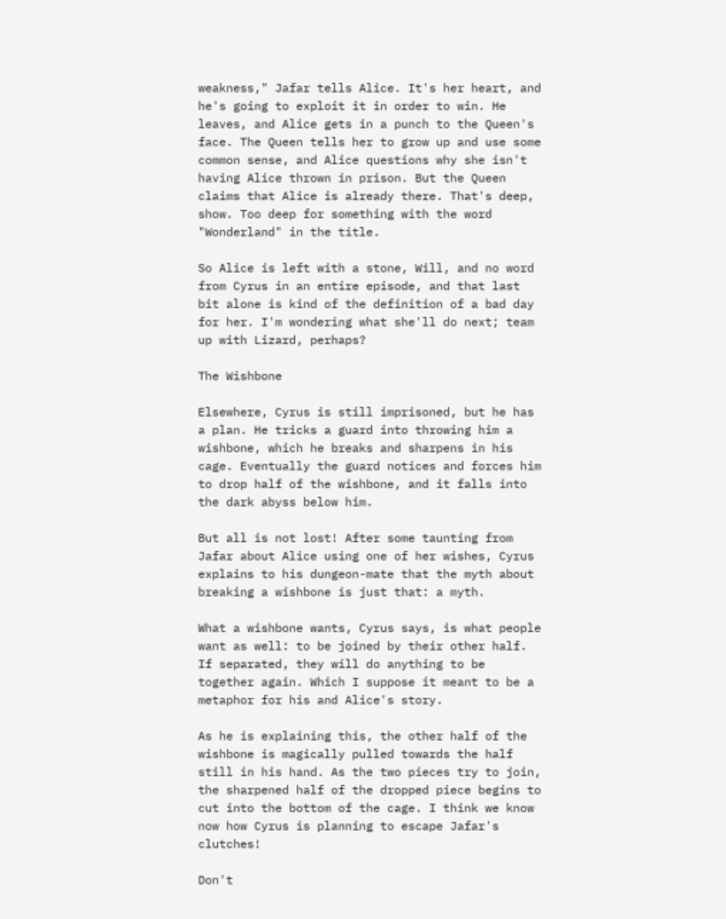weakness," Jafar tells Alice. It's her heart, and he's going to exploit it in order to win. He leaves, and Alice gets in a punch to the Queen's face. The Queen tells her to grow up and use some common sense, and Alice questions why she isn't having Alice thrown in prison. But the Queen claims that Alice is already there. That's deep, show. Too deep for something with the word "Wonderland" in the title.

So Alice is left with a stone, Will, and no word from Cyrus in an entire episode, and that last bit alone is kind of the definition of a bad day for her. I'm wondering what she'll do next; team up with Lizard, perhaps?

The Wishbone

Elsewhere, Cyrus is still imprisoned, but he has a plan. He tricks a guard into throwing him a wishbone, which he breaks and sharpens in his cage. Eventually the guard notices and forces him to drop half of the wishbone, and it falls into the dark abyss below him.

But all is not lost! After some taunting from Jafar about Alice using one of her wishes, Cyrus explains to his dungeon-mate that the myth about breaking a wishbone is just that: a myth.

What a wishbone wants, Cyrus says, is what people want as well: to be joined by their other half. If separated, they will do anything to be together again. Which I suppose it meant to be a metaphor for his and Alice's story.

As he is explaining this, the other half of the wishbone is magically pulled towards the half still in his hand. As the two pieces try to join, the sharpened half of the dropped piece begins to cut into the bottom of the cage. I think we know now how Cyrus is planning to escape Jafar's clutches!

Don't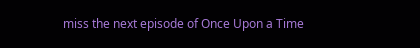miss the next episode of Once Upon a Time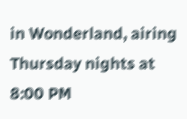in Wonderland, airing Thursday nights at 8:00 PM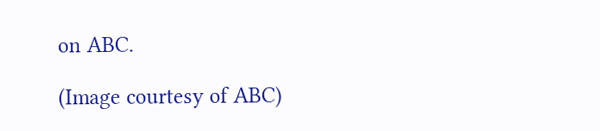on ABC.

(Image courtesy of ABC)